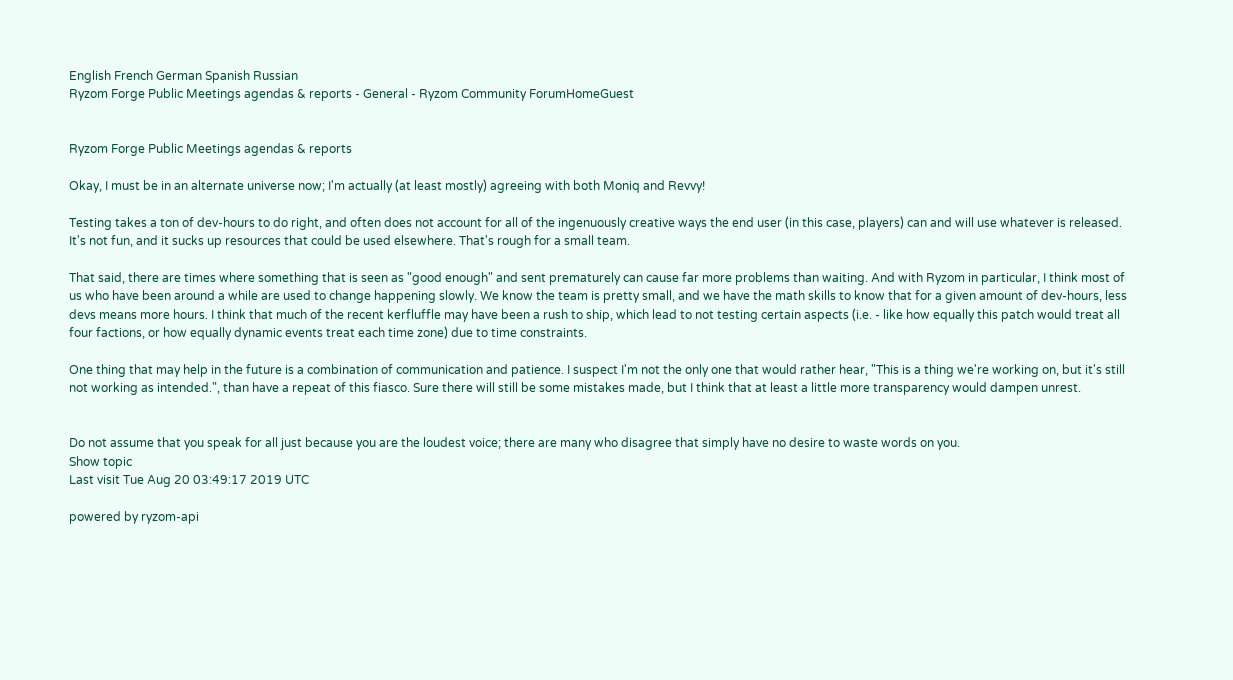English French German Spanish Russian
Ryzom Forge Public Meetings agendas & reports - General - Ryzom Community ForumHomeGuest


Ryzom Forge Public Meetings agendas & reports

Okay, I must be in an alternate universe now; I'm actually (at least mostly) agreeing with both Moniq and Revvy!

Testing takes a ton of dev-hours to do right, and often does not account for all of the ingenuously creative ways the end user (in this case, players) can and will use whatever is released. It's not fun, and it sucks up resources that could be used elsewhere. That's rough for a small team.

That said, there are times where something that is seen as "good enough" and sent prematurely can cause far more problems than waiting. And with Ryzom in particular, I think most of us who have been around a while are used to change happening slowly. We know the team is pretty small, and we have the math skills to know that for a given amount of dev-hours, less devs means more hours. I think that much of the recent kerfluffle may have been a rush to ship, which lead to not testing certain aspects (i.e. - like how equally this patch would treat all four factions, or how equally dynamic events treat each time zone) due to time constraints.

One thing that may help in the future is a combination of communication and patience. I suspect I'm not the only one that would rather hear, "This is a thing we're working on, but it's still not working as intended.", than have a repeat of this fiasco. Sure there will still be some mistakes made, but I think that at least a little more transparency would dampen unrest.


Do not assume that you speak for all just because you are the loudest voice; there are many who disagree that simply have no desire to waste words on you.
Show topic
Last visit Tue Aug 20 03:49:17 2019 UTC

powered by ryzom-api